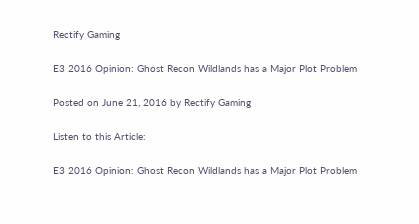Rectify Gaming

E3 2016 Opinion: Ghost Recon Wildlands has a Major Plot Problem

Posted on June 21, 2016 by Rectify Gaming

Listen to this Article:

E3 2016 Opinion: Ghost Recon Wildlands has a Major Plot Problem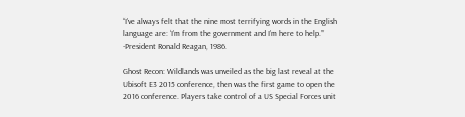“I’ve always felt that the nine most terrifying words in the English language are: ‘I’m from the government and I’m here to help.’”
-President Ronald Reagan, 1986.

Ghost Recon: Wildlands was unveiled as the big last reveal at the Ubisoft E3 2015 conference, then was the first game to open the 2016 conference. Players take control of a US Special Forces unit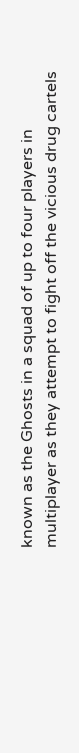known as the Ghosts in a squad of up to four players in multiplayer as they attempt to fight off the vicious drug cartels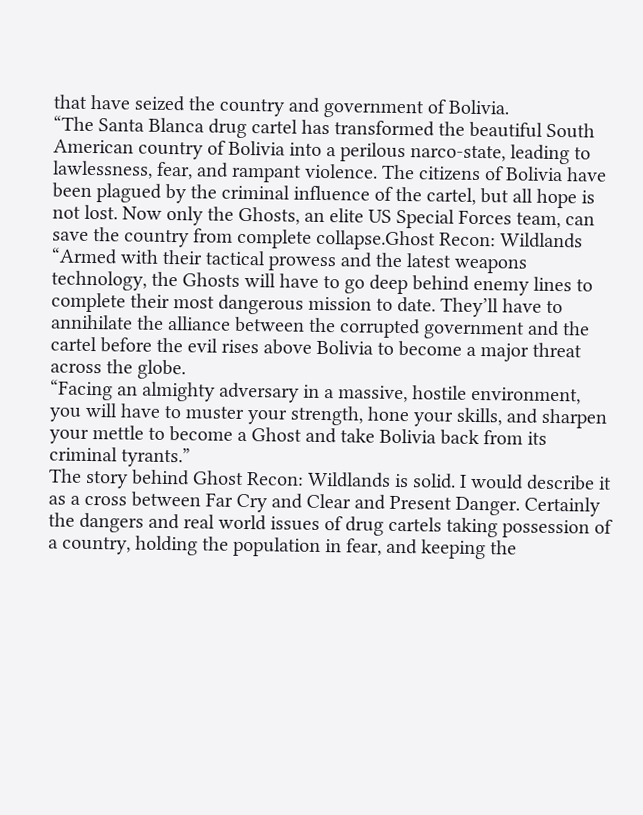that have seized the country and government of Bolivia.
“The Santa Blanca drug cartel has transformed the beautiful South American country of Bolivia into a perilous narco-state, leading to lawlessness, fear, and rampant violence. The citizens of Bolivia have been plagued by the criminal influence of the cartel, but all hope is not lost. Now only the Ghosts, an elite US Special Forces team, can save the country from complete collapse.Ghost Recon: Wildlands
“Armed with their tactical prowess and the latest weapons technology, the Ghosts will have to go deep behind enemy lines to complete their most dangerous mission to date. They’ll have to annihilate the alliance between the corrupted government and the cartel before the evil rises above Bolivia to become a major threat across the globe.
“Facing an almighty adversary in a massive, hostile environment, you will have to muster your strength, hone your skills, and sharpen your mettle to become a Ghost and take Bolivia back from its criminal tyrants.”
The story behind Ghost Recon: Wildlands is solid. I would describe it as a cross between Far Cry and Clear and Present Danger. Certainly the dangers and real world issues of drug cartels taking possession of a country, holding the population in fear, and keeping the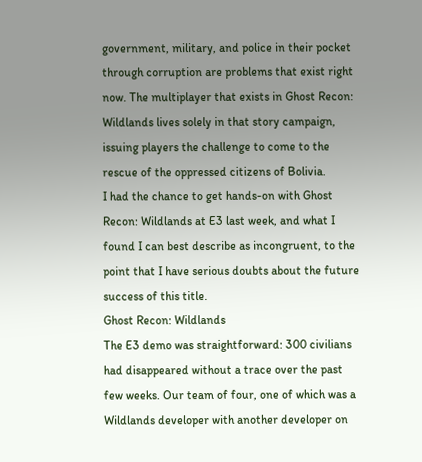government, military, and police in their pocket through corruption are problems that exist right now. The multiplayer that exists in Ghost Recon: Wildlands lives solely in that story campaign, issuing players the challenge to come to the rescue of the oppressed citizens of Bolivia.
I had the chance to get hands-on with Ghost Recon: Wildlands at E3 last week, and what I found I can best describe as incongruent, to the point that I have serious doubts about the future success of this title.
Ghost Recon: Wildlands
The E3 demo was straightforward: 300 civilians had disappeared without a trace over the past few weeks. Our team of four, one of which was a Wildlands developer with another developer on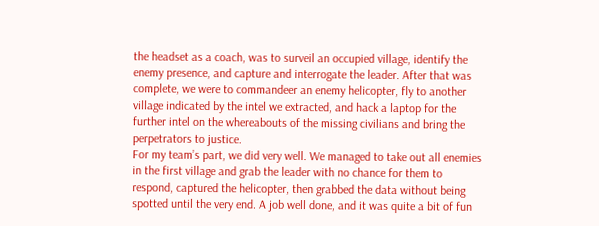the headset as a coach, was to surveil an occupied village, identify the enemy presence, and capture and interrogate the leader. After that was complete, we were to commandeer an enemy helicopter, fly to another village indicated by the intel we extracted, and hack a laptop for the further intel on the whereabouts of the missing civilians and bring the perpetrators to justice.
For my team’s part, we did very well. We managed to take out all enemies in the first village and grab the leader with no chance for them to respond, captured the helicopter, then grabbed the data without being spotted until the very end. A job well done, and it was quite a bit of fun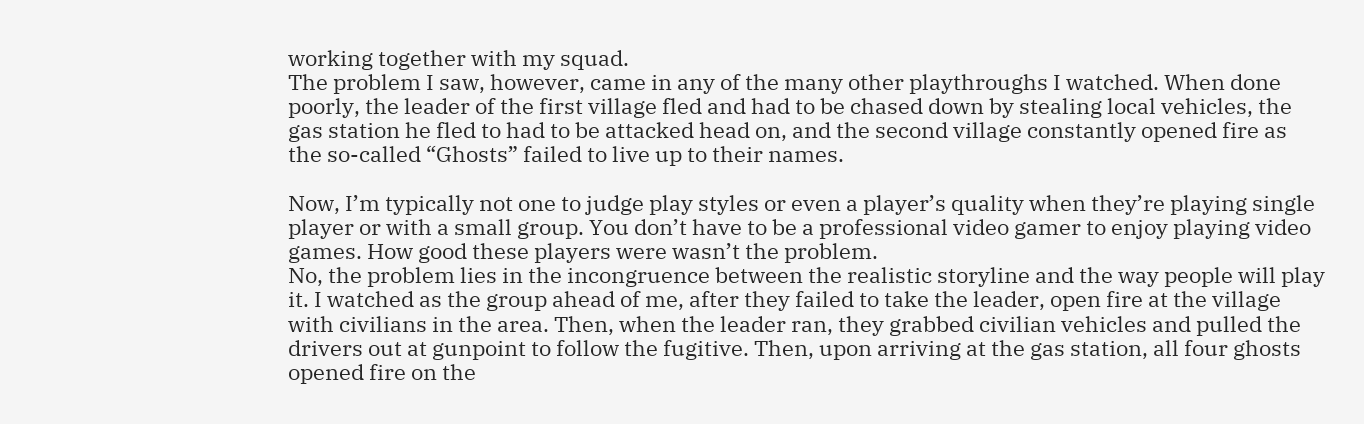working together with my squad.
The problem I saw, however, came in any of the many other playthroughs I watched. When done poorly, the leader of the first village fled and had to be chased down by stealing local vehicles, the gas station he fled to had to be attacked head on, and the second village constantly opened fire as the so-called “Ghosts” failed to live up to their names.

Now, I’m typically not one to judge play styles or even a player’s quality when they’re playing single player or with a small group. You don’t have to be a professional video gamer to enjoy playing video games. How good these players were wasn’t the problem.
No, the problem lies in the incongruence between the realistic storyline and the way people will play it. I watched as the group ahead of me, after they failed to take the leader, open fire at the village with civilians in the area. Then, when the leader ran, they grabbed civilian vehicles and pulled the drivers out at gunpoint to follow the fugitive. Then, upon arriving at the gas station, all four ghosts opened fire on the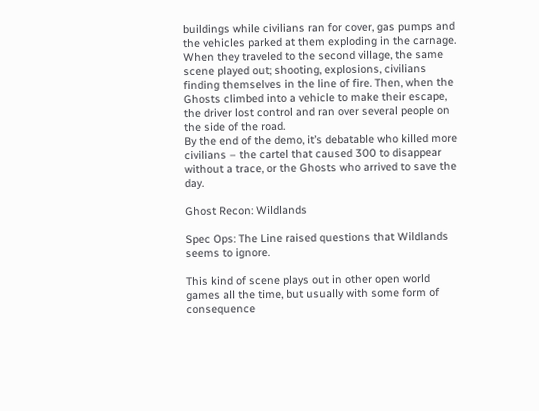buildings while civilians ran for cover, gas pumps and the vehicles parked at them exploding in the carnage. When they traveled to the second village, the same scene played out; shooting, explosions, civilians finding themselves in the line of fire. Then, when the Ghosts climbed into a vehicle to make their escape, the driver lost control and ran over several people on the side of the road.
By the end of the demo, it’s debatable who killed more civilians – the cartel that caused 300 to disappear without a trace, or the Ghosts who arrived to save the day.

Ghost Recon: Wildlands

Spec Ops: The Line raised questions that Wildlands seems to ignore.

This kind of scene plays out in other open world games all the time, but usually with some form of consequence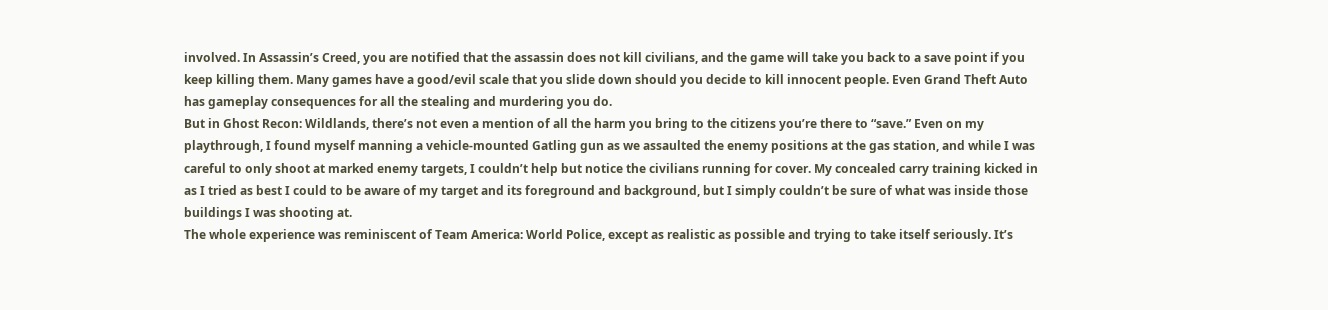involved. In Assassin’s Creed, you are notified that the assassin does not kill civilians, and the game will take you back to a save point if you keep killing them. Many games have a good/evil scale that you slide down should you decide to kill innocent people. Even Grand Theft Auto has gameplay consequences for all the stealing and murdering you do.
But in Ghost Recon: Wildlands, there’s not even a mention of all the harm you bring to the citizens you’re there to “save.” Even on my playthrough, I found myself manning a vehicle-mounted Gatling gun as we assaulted the enemy positions at the gas station, and while I was careful to only shoot at marked enemy targets, I couldn’t help but notice the civilians running for cover. My concealed carry training kicked in as I tried as best I could to be aware of my target and its foreground and background, but I simply couldn’t be sure of what was inside those buildings I was shooting at.
The whole experience was reminiscent of Team America: World Police, except as realistic as possible and trying to take itself seriously. It’s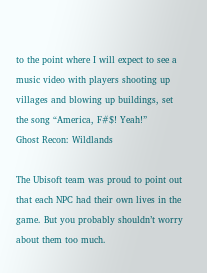to the point where I will expect to see a music video with players shooting up villages and blowing up buildings, set the song “America, F#$! Yeah!”
Ghost Recon: Wildlands

The Ubisoft team was proud to point out that each NPC had their own lives in the game. But you probably shouldn’t worry about them too much.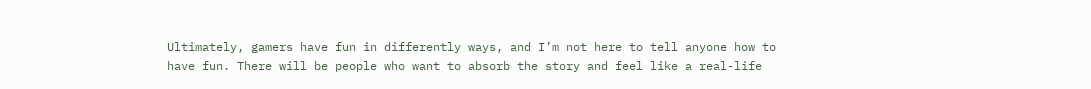Ultimately, gamers have fun in differently ways, and I’m not here to tell anyone how to have fun. There will be people who want to absorb the story and feel like a real-life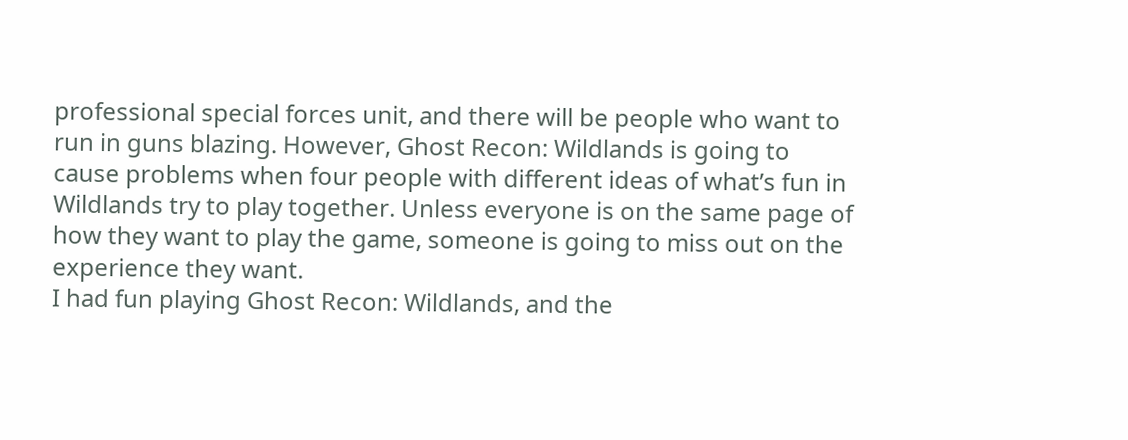professional special forces unit, and there will be people who want to run in guns blazing. However, Ghost Recon: Wildlands is going to cause problems when four people with different ideas of what’s fun in Wildlands try to play together. Unless everyone is on the same page of how they want to play the game, someone is going to miss out on the experience they want.
I had fun playing Ghost Recon: Wildlands, and the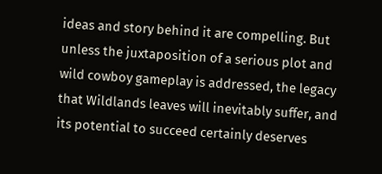ideas and story behind it are compelling. But unless the juxtaposition of a serious plot and wild cowboy gameplay is addressed, the legacy that Wildlands leaves will inevitably suffer, and its potential to succeed certainly deserves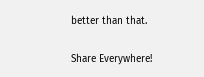better than that.

Share Everywhere!